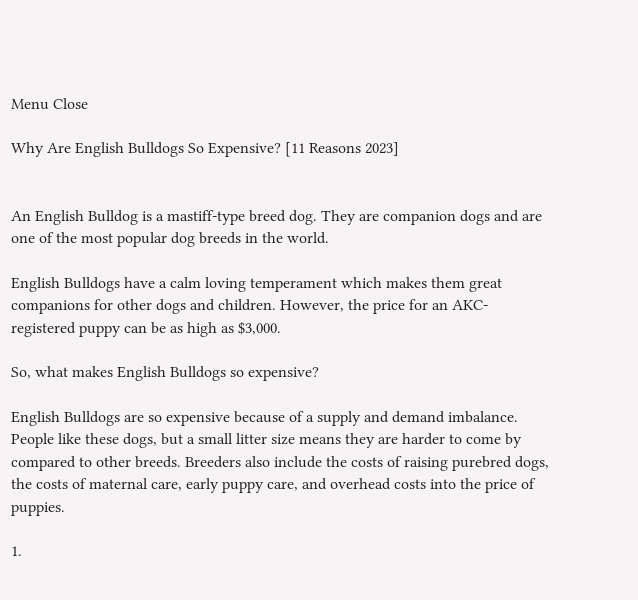Menu Close

Why Are English Bulldogs So Expensive? [11 Reasons 2023]


An English Bulldog is a mastiff-type breed dog. They are companion dogs and are one of the most popular dog breeds in the world.

English Bulldogs have a calm loving temperament which makes them great companions for other dogs and children. However, the price for an AKC-registered puppy can be as high as $3,000.

So, what makes English Bulldogs so expensive?

English Bulldogs are so expensive because of a supply and demand imbalance. People like these dogs, but a small litter size means they are harder to come by compared to other breeds. Breeders also include the costs of raising purebred dogs, the costs of maternal care, early puppy care, and overhead costs into the price of puppies.

1.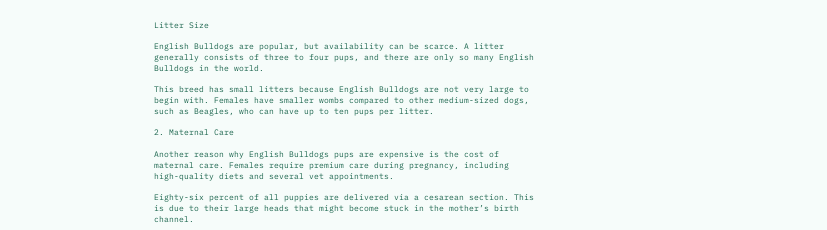Litter Size

English Bulldogs are popular, but availability can be scarce. A litter generally consists of three to four pups, and there are only so many English Bulldogs in the world.

This breed has small litters because English Bulldogs are not very large to begin with. Females have smaller wombs compared to other medium-sized dogs, such as Beagles, who can have up to ten pups per litter.

2. Maternal Care

Another reason why English Bulldogs pups are expensive is the cost of maternal care. Females require premium care during pregnancy, including high-quality diets and several vet appointments.

Eighty-six percent of all puppies are delivered via a cesarean section. This is due to their large heads that might become stuck in the mother’s birth channel.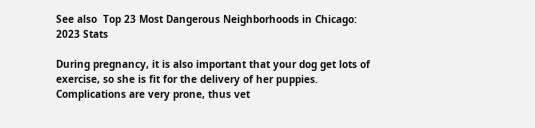See also  Top 23 Most Dangerous Neighborhoods in Chicago: 2023 Stats

During pregnancy, it is also important that your dog get lots of exercise, so she is fit for the delivery of her puppies. Complications are very prone, thus vet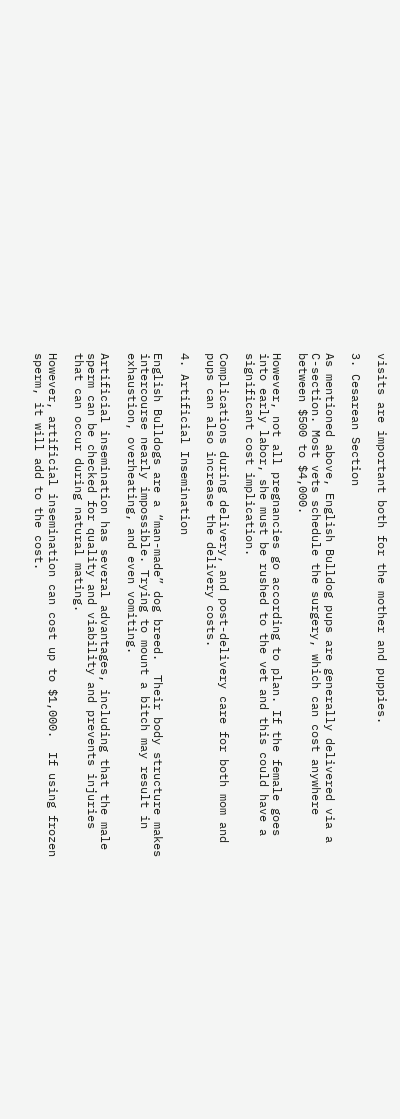visits are important both for the mother and puppies.

3. Cesarean Section

As mentioned above, English Bulldog pups are generally delivered via a C-section. Most vets schedule the surgery, which can cost anywhere between $500 to $4,000.

However, not all pregnancies go according to plan. If the female goes into early labor, she must be rushed to the vet and this could have a significant cost implication.

Complications during delivery, and post-delivery care for both mom and pups can also increase the delivery costs.

4. Artificial Insemination

English Bulldogs are a “man-made” dog breed.  Their body structure makes intercourse nearly impossible. Trying to mount a bitch may result in exhaustion, overheating, and even vomiting.

Artificial insemination has several advantages, including that the male sperm can be checked for quality and viability and prevents injuries that can occur during natural mating.

However, artificial insemination can cost up to $1,000.  If using frozen sperm, it will add to the cost.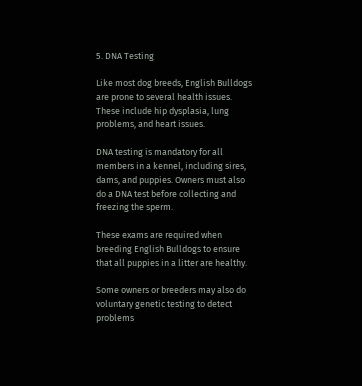5. DNA Testing

Like most dog breeds, English Bulldogs are prone to several health issues. These include hip dysplasia, lung problems, and heart issues.

DNA testing is mandatory for all members in a kennel, including sires, dams, and puppies. Owners must also do a DNA test before collecting and freezing the sperm.

These exams are required when breeding English Bulldogs to ensure that all puppies in a litter are healthy.

Some owners or breeders may also do voluntary genetic testing to detect problems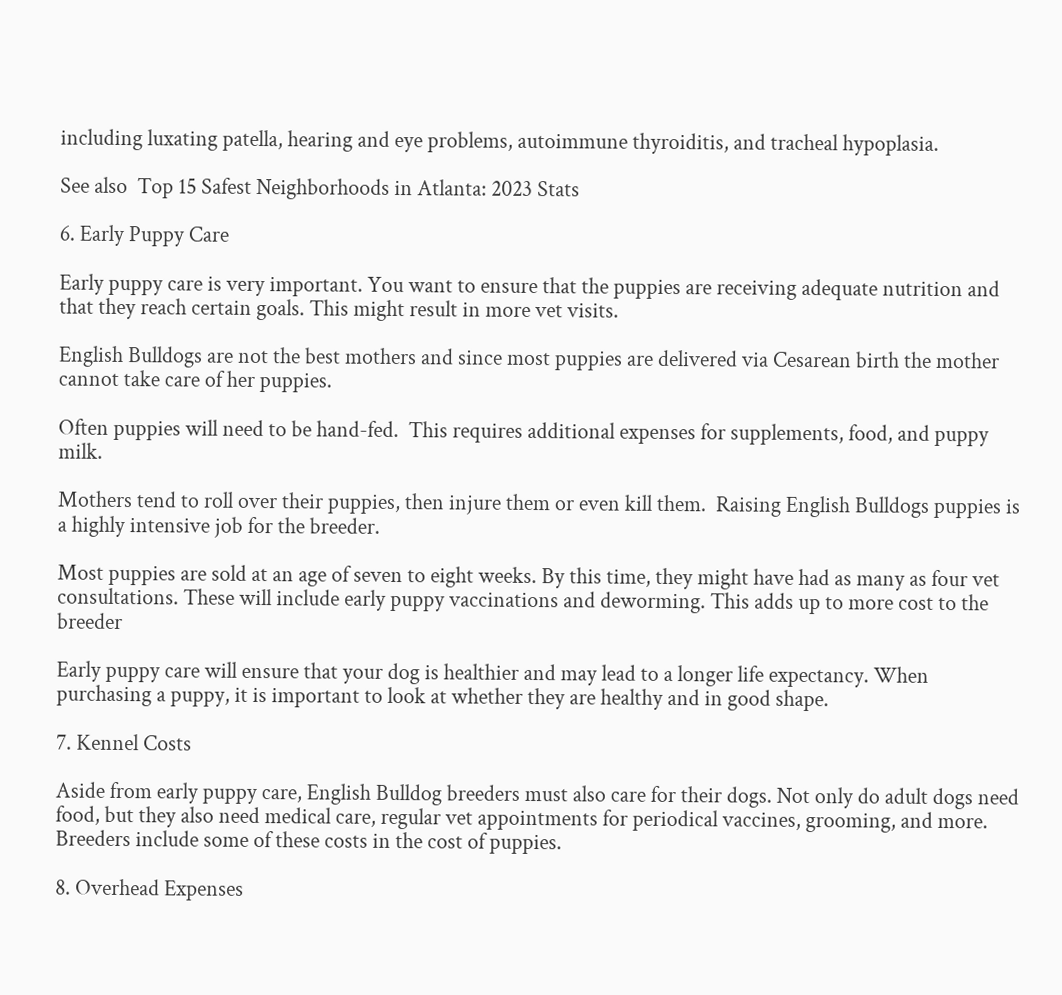including luxating patella, hearing and eye problems, autoimmune thyroiditis, and tracheal hypoplasia.

See also  Top 15 Safest Neighborhoods in Atlanta: 2023 Stats

6. Early Puppy Care

Early puppy care is very important. You want to ensure that the puppies are receiving adequate nutrition and that they reach certain goals. This might result in more vet visits.

English Bulldogs are not the best mothers and since most puppies are delivered via Cesarean birth the mother cannot take care of her puppies.

Often puppies will need to be hand-fed.  This requires additional expenses for supplements, food, and puppy milk.

Mothers tend to roll over their puppies, then injure them or even kill them.  Raising English Bulldogs puppies is a highly intensive job for the breeder.

Most puppies are sold at an age of seven to eight weeks. By this time, they might have had as many as four vet consultations. These will include early puppy vaccinations and deworming. This adds up to more cost to the breeder

Early puppy care will ensure that your dog is healthier and may lead to a longer life expectancy. When purchasing a puppy, it is important to look at whether they are healthy and in good shape.

7. Kennel Costs

Aside from early puppy care, English Bulldog breeders must also care for their dogs. Not only do adult dogs need food, but they also need medical care, regular vet appointments for periodical vaccines, grooming, and more. Breeders include some of these costs in the cost of puppies.

8. Overhead Expenses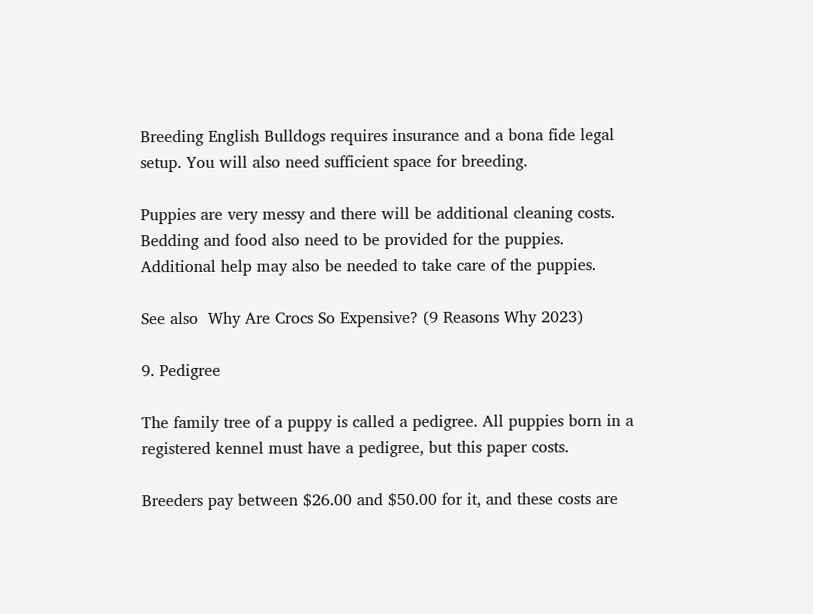Breeding English Bulldogs requires insurance and a bona fide legal setup. You will also need sufficient space for breeding.

Puppies are very messy and there will be additional cleaning costs. Bedding and food also need to be provided for the puppies. Additional help may also be needed to take care of the puppies.

See also  Why Are Crocs So Expensive? (9 Reasons Why 2023)

9. Pedigree

The family tree of a puppy is called a pedigree. All puppies born in a registered kennel must have a pedigree, but this paper costs.

Breeders pay between $26.00 and $50.00 for it, and these costs are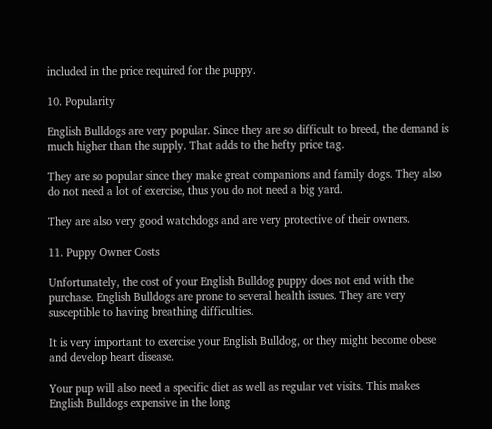included in the price required for the puppy.

10. Popularity

English Bulldogs are very popular. Since they are so difficult to breed, the demand is much higher than the supply. That adds to the hefty price tag.

They are so popular since they make great companions and family dogs. They also do not need a lot of exercise, thus you do not need a big yard.

They are also very good watchdogs and are very protective of their owners.

11. Puppy Owner Costs

Unfortunately, the cost of your English Bulldog puppy does not end with the purchase. English Bulldogs are prone to several health issues. They are very susceptible to having breathing difficulties.

It is very important to exercise your English Bulldog, or they might become obese and develop heart disease.

Your pup will also need a specific diet as well as regular vet visits. This makes English Bulldogs expensive in the long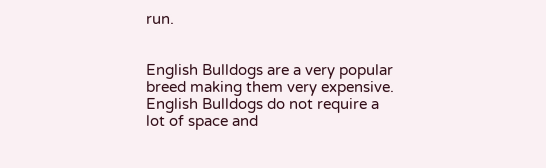run.


English Bulldogs are a very popular breed making them very expensive. English Bulldogs do not require a lot of space and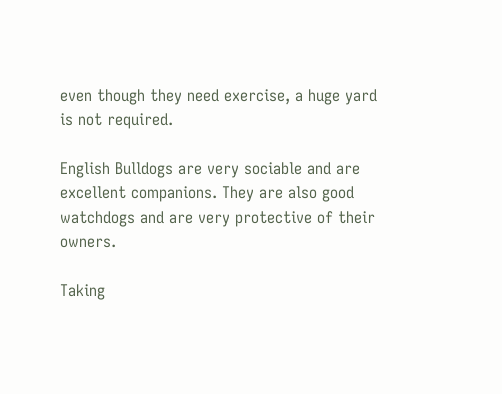even though they need exercise, a huge yard is not required.

English Bulldogs are very sociable and are excellent companions. They are also good watchdogs and are very protective of their owners.

Taking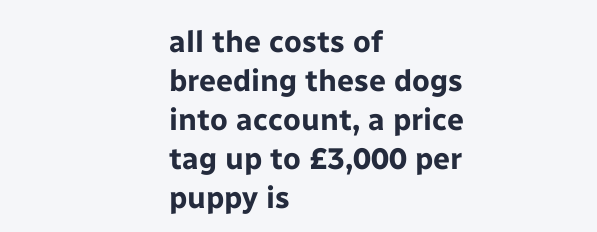all the costs of breeding these dogs into account, a price tag up to £3,000 per puppy is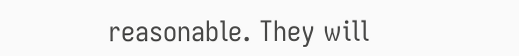reasonable. They will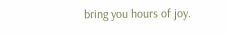bring you hours of joy.